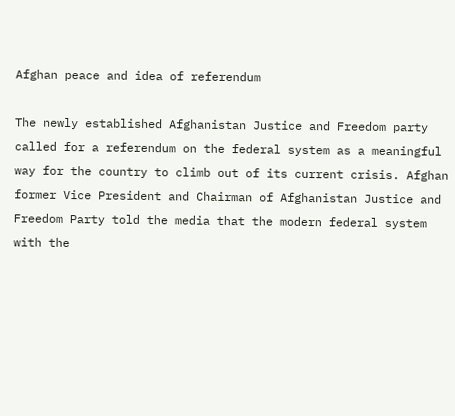Afghan peace and idea of referendum

The newly established Afghanistan Justice and Freedom party called for a referendum on the federal system as a meaningful way for the country to climb out of its current crisis. Afghan former Vice President and Chairman of Afghanistan Justice and Freedom Party told the media that the modern federal system with the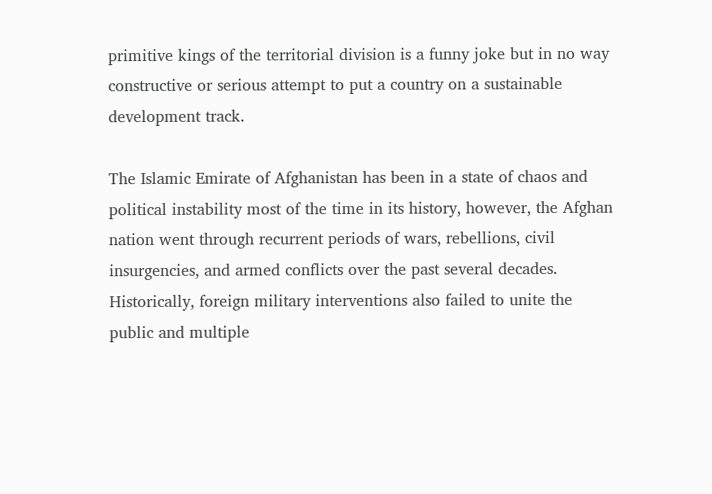primitive kings of the territorial division is a funny joke but in no way constructive or serious attempt to put a country on a sustainable development track.

The Islamic Emirate of Afghanistan has been in a state of chaos and political instability most of the time in its history, however, the Afghan nation went through recurrent periods of wars, rebellions, civil insurgencies, and armed conflicts over the past several decades. Historically, foreign military interventions also failed to unite the public and multiple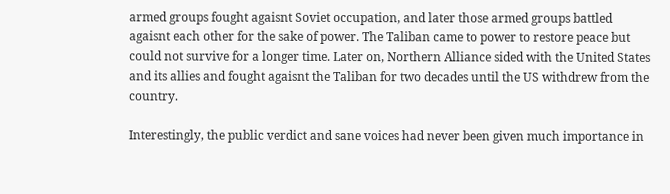armed groups fought agaisnt Soviet occupation, and later those armed groups battled agaisnt each other for the sake of power. The Taliban came to power to restore peace but could not survive for a longer time. Later on, Northern Alliance sided with the United States and its allies and fought agaisnt the Taliban for two decades until the US withdrew from the country.

Interestingly, the public verdict and sane voices had never been given much importance in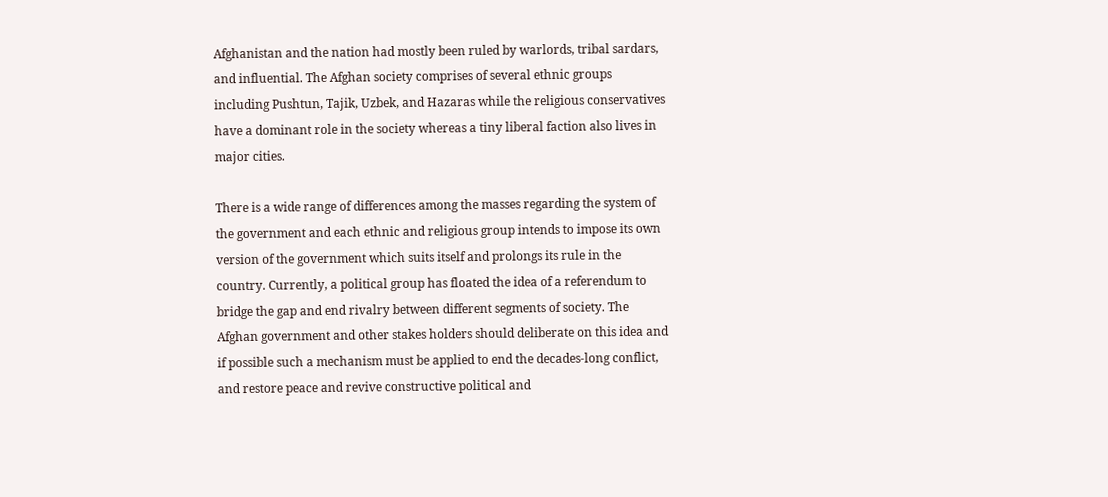Afghanistan and the nation had mostly been ruled by warlords, tribal sardars, and influential. The Afghan society comprises of several ethnic groups including Pushtun, Tajik, Uzbek, and Hazaras while the religious conservatives have a dominant role in the society whereas a tiny liberal faction also lives in major cities.

There is a wide range of differences among the masses regarding the system of the government and each ethnic and religious group intends to impose its own version of the government which suits itself and prolongs its rule in the country. Currently, a political group has floated the idea of a referendum to bridge the gap and end rivalry between different segments of society. The Afghan government and other stakes holders should deliberate on this idea and if possible such a mechanism must be applied to end the decades-long conflict, and restore peace and revive constructive political and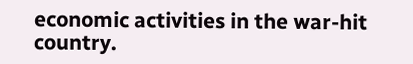economic activities in the war-hit country.